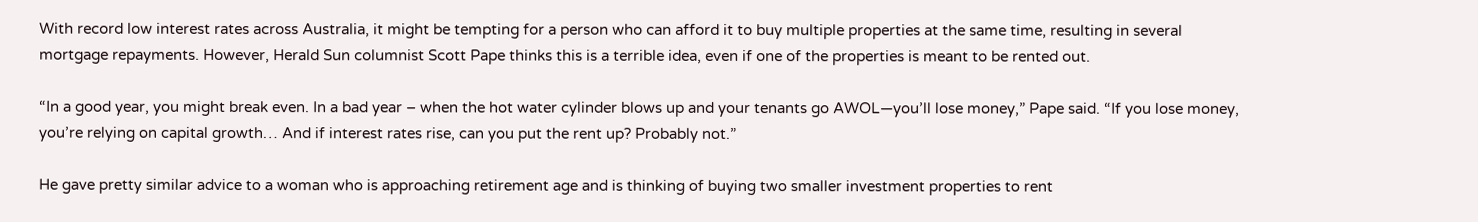With record low interest rates across Australia, it might be tempting for a person who can afford it to buy multiple properties at the same time, resulting in several mortgage repayments. However, Herald Sun columnist Scott Pape thinks this is a terrible idea, even if one of the properties is meant to be rented out.

“In a good year, you might break even. In a bad year – when the hot water cylinder blows up and your tenants go AWOL—you’ll lose money,” Pape said. “If you lose money, you’re relying on capital growth… And if interest rates rise, can you put the rent up? Probably not.”

He gave pretty similar advice to a woman who is approaching retirement age and is thinking of buying two smaller investment properties to rent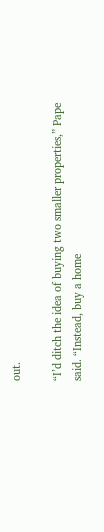out.

“I’d ditch the idea of buying two smaller properties,” Pape said. “Instead, buy a home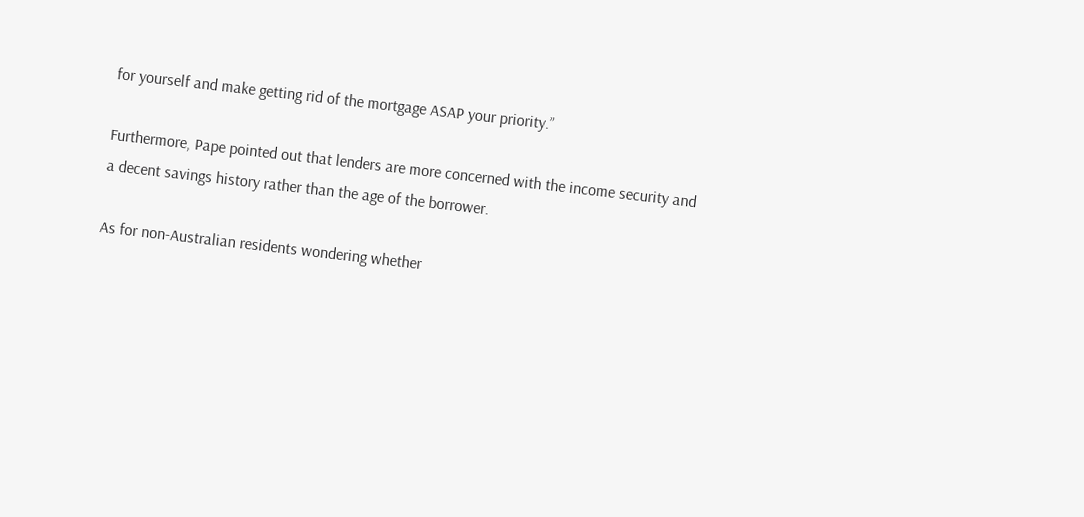for yourself and make getting rid of the mortgage ASAP your priority.”

Furthermore, Pape pointed out that lenders are more concerned with the income security and a decent savings history rather than the age of the borrower.

As for non-Australian residents wondering whether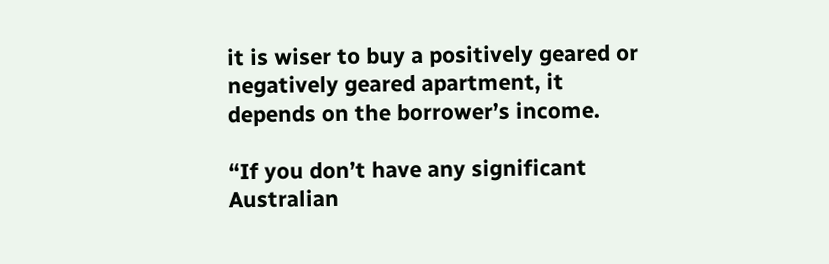it is wiser to buy a positively geared or negatively geared apartment, it depends on the borrower’s income.

“If you don’t have any significant Australian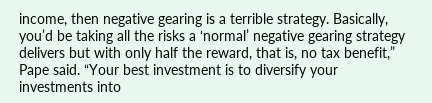income, then negative gearing is a terrible strategy. Basically, you’d be taking all the risks a ‘normal’ negative gearing strategy delivers but with only half the reward, that is, no tax benefit,” Pape said. “Your best investment is to diversify your investments into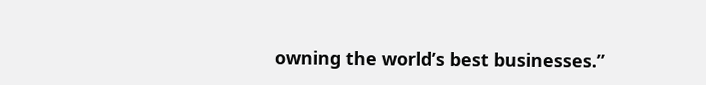owning the world’s best businesses.”